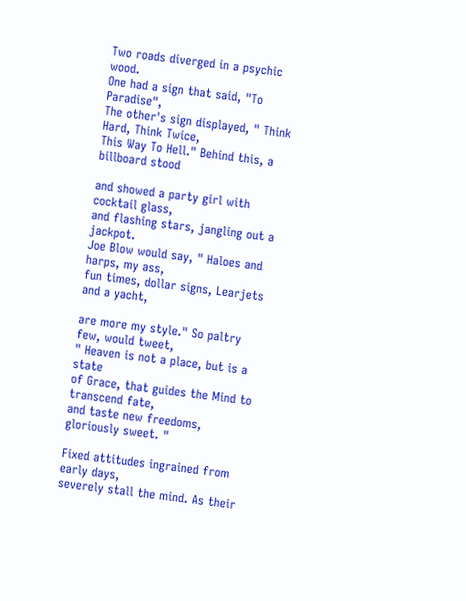Two roads diverged in a psychic wood.
One had a sign that said, "To Paradise",
The other's sign displayed, " Think Hard, Think Twice,
This Way To Hell." Behind this, a billboard stood

and showed a party girl with cocktail glass,
and flashing stars, jangling out a jackpot.
Joe Blow would say, " Haloes and harps, my ass,
fun times, dollar signs, Learjets and a yacht,

are more my style." So paltry few, would tweet,
" Heaven is not a place, but is a state
of Grace, that guides the Mind to transcend fate,
and taste new freedoms, gloriously sweet. "

Fixed attitudes ingrained from early days,
severely stall the mind. As their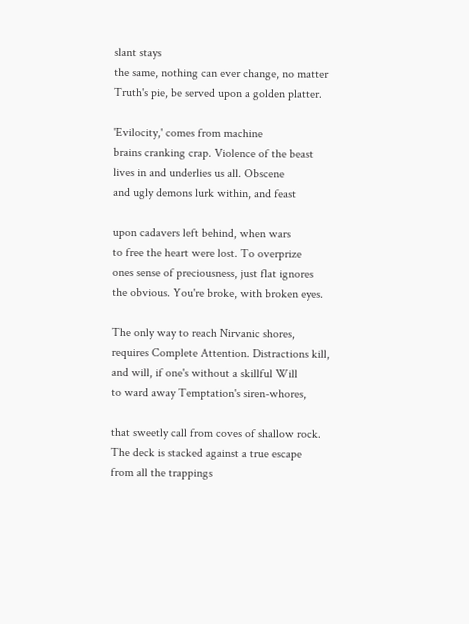slant stays
the same, nothing can ever change, no matter
Truth's pie, be served upon a golden platter.

'Evilocity,' comes from machine
brains cranking crap. Violence of the beast
lives in and underlies us all. Obscene
and ugly demons lurk within, and feast

upon cadavers left behind, when wars
to free the heart were lost. To overprize
ones sense of preciousness, just flat ignores
the obvious. You're broke, with broken eyes.

The only way to reach Nirvanic shores,
requires Complete Attention. Distractions kill,
and will, if one's without a skillful Will
to ward away Temptation's siren-whores,

that sweetly call from coves of shallow rock.
The deck is stacked against a true escape
from all the trappings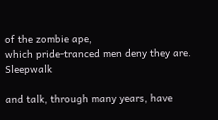of the zombie ape,
which pride-tranced men deny they are. Sleepwalk

and talk, through many years, have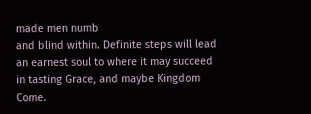made men numb
and blind within. Definite steps will lead
an earnest soul to where it may succeed
in tasting Grace, and maybe Kingdom Come.